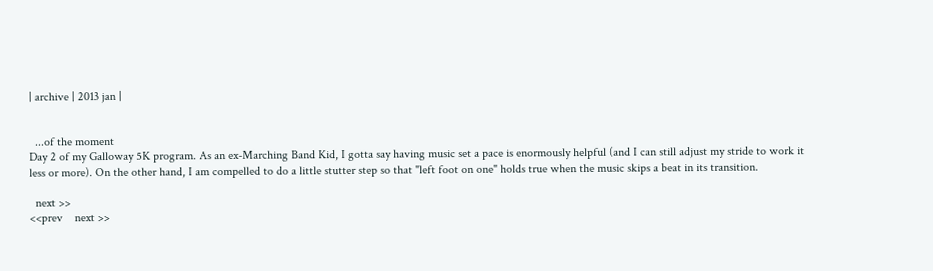| archive | 2013 jan |


  ...of the moment
Day 2 of my Galloway 5K program. As an ex-Marching Band Kid, I gotta say having music set a pace is enormously helpful (and I can still adjust my stride to work it less or more). On the other hand, I am compelled to do a little stutter step so that "left foot on one" holds true when the music skips a beat in its transition.

  next >>
<<prev    next >>